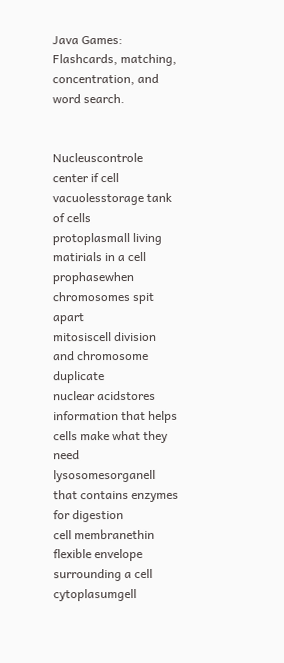Java Games: Flashcards, matching, concentration, and word search.


Nucleuscontrole center if cell
vacuolesstorage tank of cells
protoplasmall living matirials in a cell
prophasewhen chromosomes spit apart
mitosiscell division and chromosome duplicate
nuclear acidstores information that helps cells make what they need
lysosomesorganell that contains enzymes for digestion
cell membranethin flexible envelope surrounding a cell
cytoplasumgell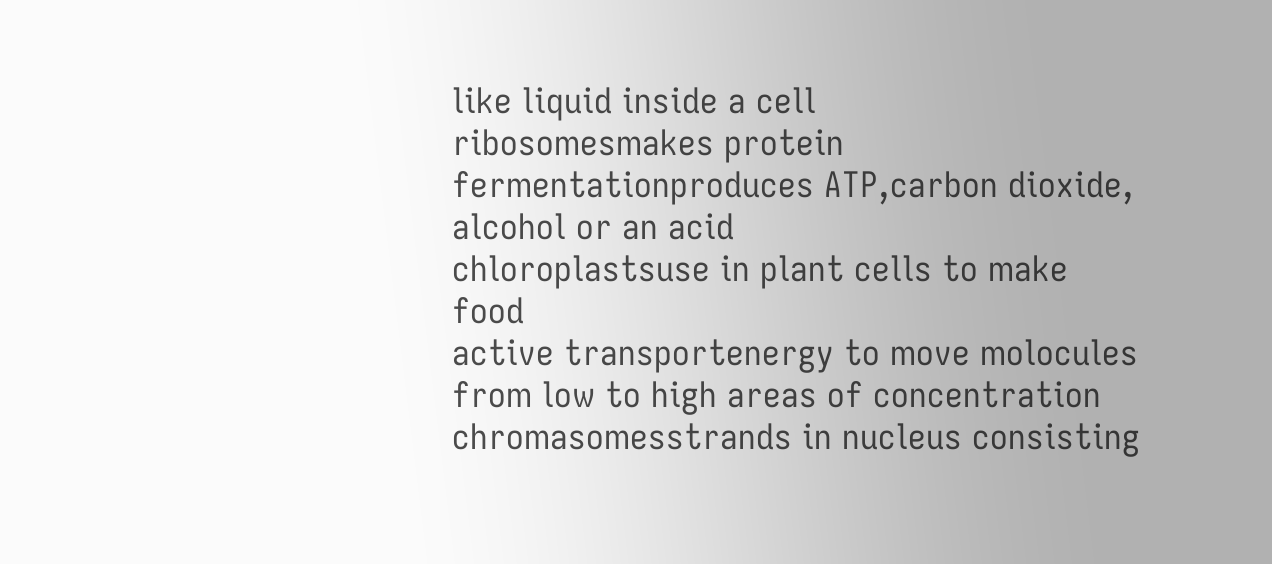like liquid inside a cell
ribosomesmakes protein
fermentationproduces ATP,carbon dioxide, alcohol or an acid
chloroplastsuse in plant cells to make food
active transportenergy to move molocules from low to high areas of concentration
chromasomesstrands in nucleus consisting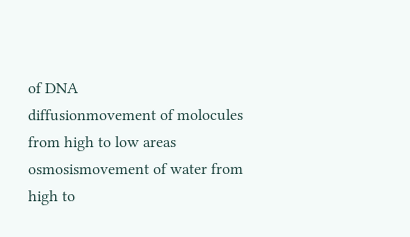of DNA
diffusionmovement of molocules from high to low areas
osmosismovement of water from high to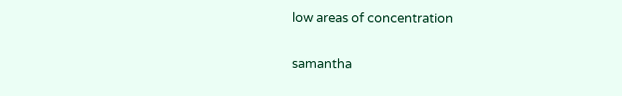low areas of concentration

samantha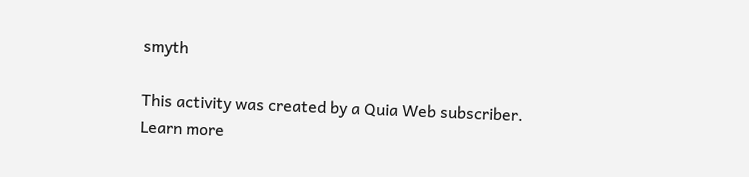smyth

This activity was created by a Quia Web subscriber.
Learn more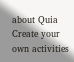about Quia
Create your own activities